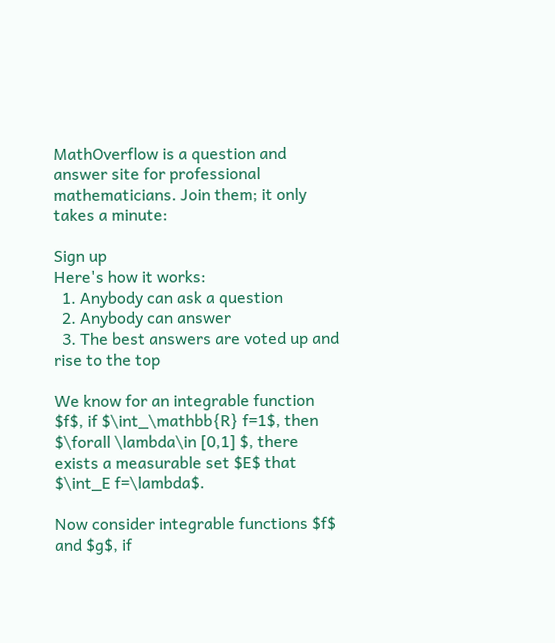MathOverflow is a question and answer site for professional mathematicians. Join them; it only takes a minute:

Sign up
Here's how it works:
  1. Anybody can ask a question
  2. Anybody can answer
  3. The best answers are voted up and rise to the top

We know for an integrable function $f$, if $\int_\mathbb{R} f=1$, then $\forall \lambda\in [0,1] $, there exists a measurable set $E$ that $\int_E f=\lambda$.

Now consider integrable functions $f$ and $g$, if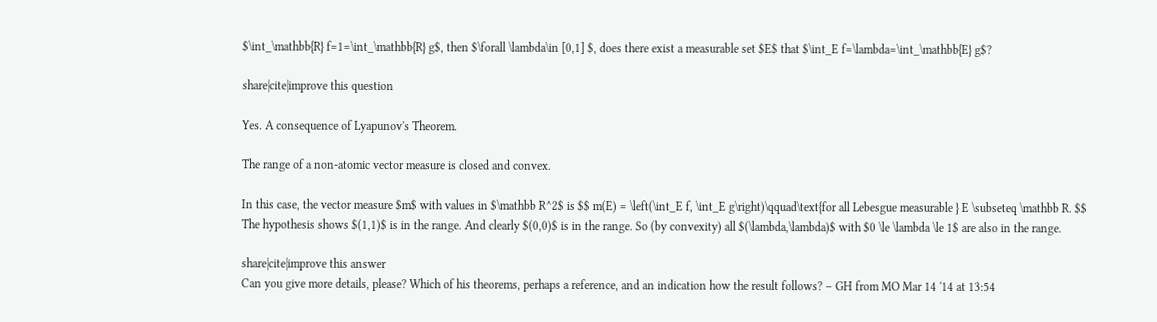$\int_\mathbb{R} f=1=\int_\mathbb{R} g$, then $\forall \lambda\in [0,1] $, does there exist a measurable set $E$ that $\int_E f=\lambda=\int_\mathbb{E} g$?

share|cite|improve this question

Yes. A consequence of Lyapunov's Theorem.

The range of a non-atomic vector measure is closed and convex.

In this case, the vector measure $m$ with values in $\mathbb R^2$ is $$ m(E) = \left(\int_E f, \int_E g\right)\qquad\text{for all Lebesgue measurable } E \subseteq \mathbb R. $$ The hypothesis shows $(1,1)$ is in the range. And clearly $(0,0)$ is in the range. So (by convexity) all $(\lambda,\lambda)$ with $0 \le \lambda \le 1$ are also in the range.

share|cite|improve this answer
Can you give more details, please? Which of his theorems, perhaps a reference, and an indication how the result follows? – GH from MO Mar 14 '14 at 13:54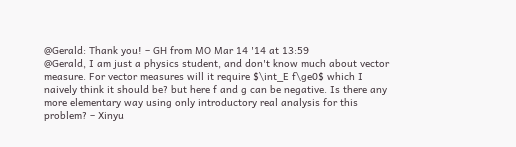@Gerald: Thank you! – GH from MO Mar 14 '14 at 13:59
@Gerald, I am just a physics student, and don't know much about vector measure. For vector measures will it require $\int_E f\ge0$ which I naively think it should be? but here f and g can be negative. Is there any more elementary way using only introductory real analysis for this problem? – Xinyu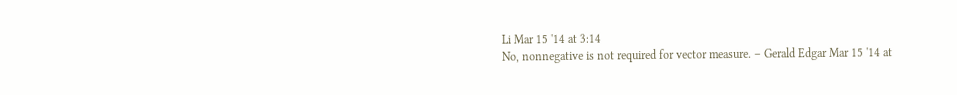Li Mar 15 '14 at 3:14
No, nonnegative is not required for vector measure. – Gerald Edgar Mar 15 '14 at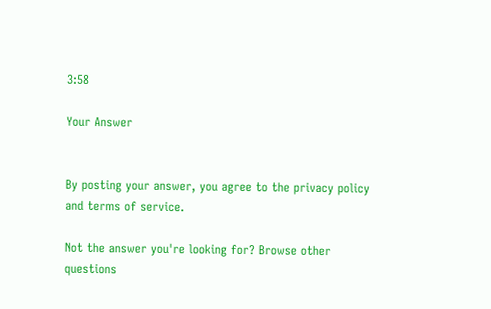3:58

Your Answer


By posting your answer, you agree to the privacy policy and terms of service.

Not the answer you're looking for? Browse other questions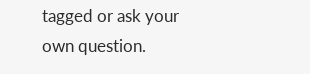tagged or ask your own question.